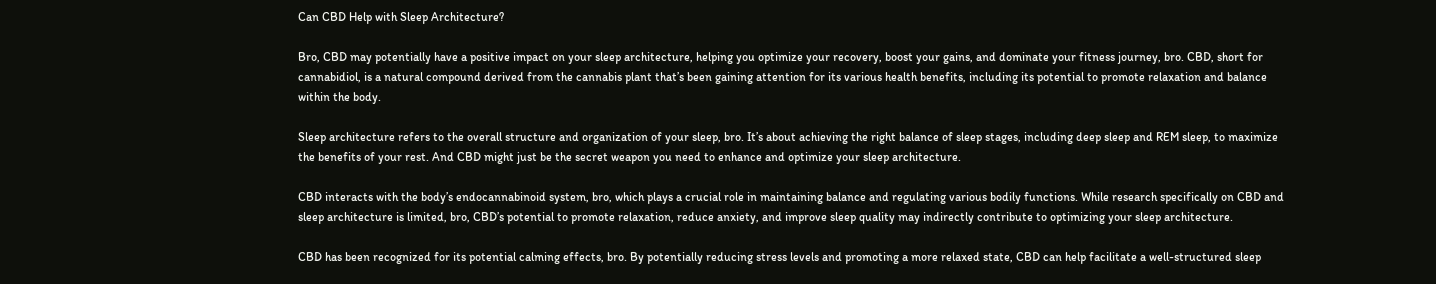Can CBD Help with Sleep Architecture?

Bro, CBD may potentially have a positive impact on your sleep architecture, helping you optimize your recovery, boost your gains, and dominate your fitness journey, bro. CBD, short for cannabidiol, is a natural compound derived from the cannabis plant that’s been gaining attention for its various health benefits, including its potential to promote relaxation and balance within the body.

Sleep architecture refers to the overall structure and organization of your sleep, bro. It’s about achieving the right balance of sleep stages, including deep sleep and REM sleep, to maximize the benefits of your rest. And CBD might just be the secret weapon you need to enhance and optimize your sleep architecture.

CBD interacts with the body’s endocannabinoid system, bro, which plays a crucial role in maintaining balance and regulating various bodily functions. While research specifically on CBD and sleep architecture is limited, bro, CBD’s potential to promote relaxation, reduce anxiety, and improve sleep quality may indirectly contribute to optimizing your sleep architecture.

CBD has been recognized for its potential calming effects, bro. By potentially reducing stress levels and promoting a more relaxed state, CBD can help facilitate a well-structured sleep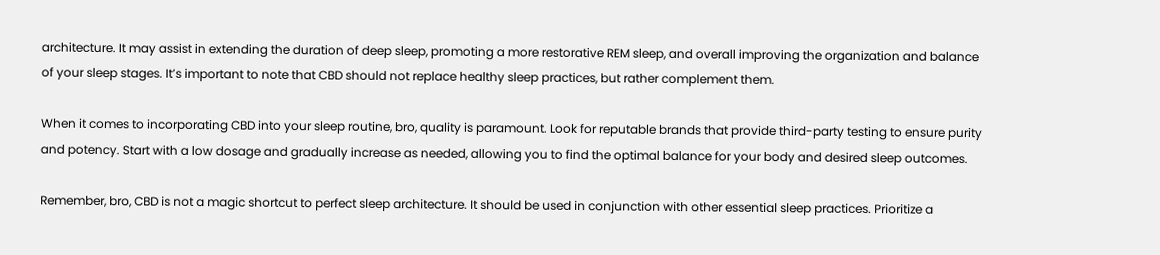architecture. It may assist in extending the duration of deep sleep, promoting a more restorative REM sleep, and overall improving the organization and balance of your sleep stages. It’s important to note that CBD should not replace healthy sleep practices, but rather complement them.

When it comes to incorporating CBD into your sleep routine, bro, quality is paramount. Look for reputable brands that provide third-party testing to ensure purity and potency. Start with a low dosage and gradually increase as needed, allowing you to find the optimal balance for your body and desired sleep outcomes.

Remember, bro, CBD is not a magic shortcut to perfect sleep architecture. It should be used in conjunction with other essential sleep practices. Prioritize a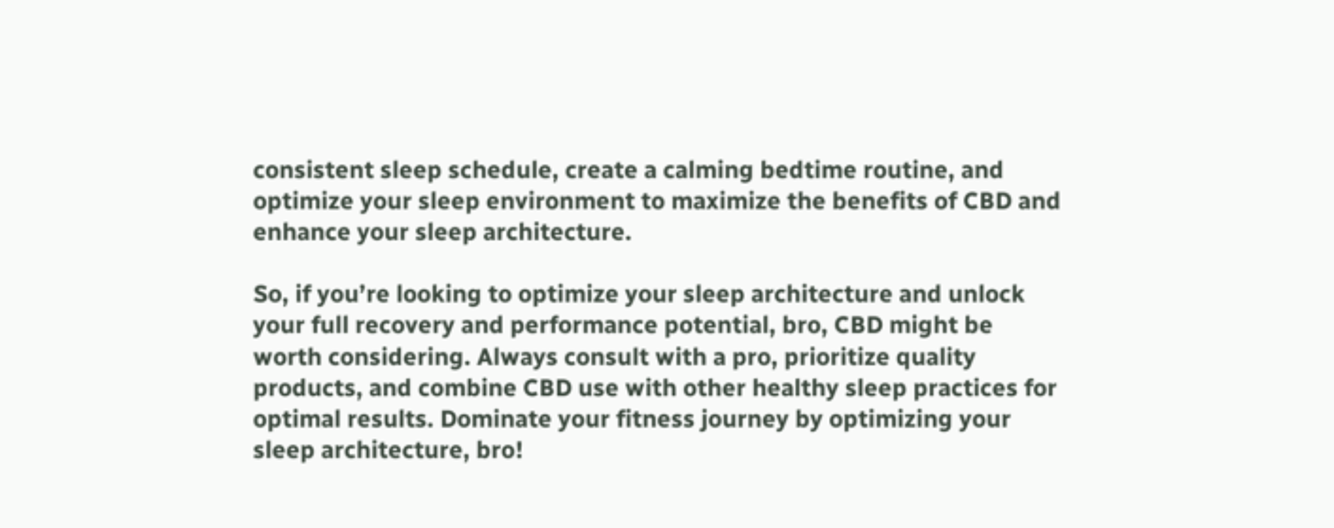consistent sleep schedule, create a calming bedtime routine, and optimize your sleep environment to maximize the benefits of CBD and enhance your sleep architecture.

So, if you’re looking to optimize your sleep architecture and unlock your full recovery and performance potential, bro, CBD might be worth considering. Always consult with a pro, prioritize quality products, and combine CBD use with other healthy sleep practices for optimal results. Dominate your fitness journey by optimizing your sleep architecture, bro!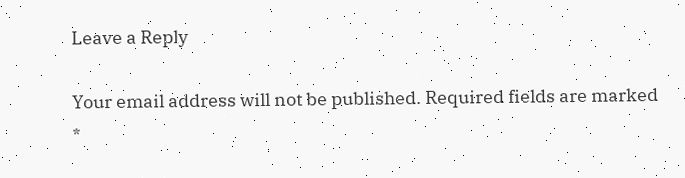Leave a Reply

Your email address will not be published. Required fields are marked *